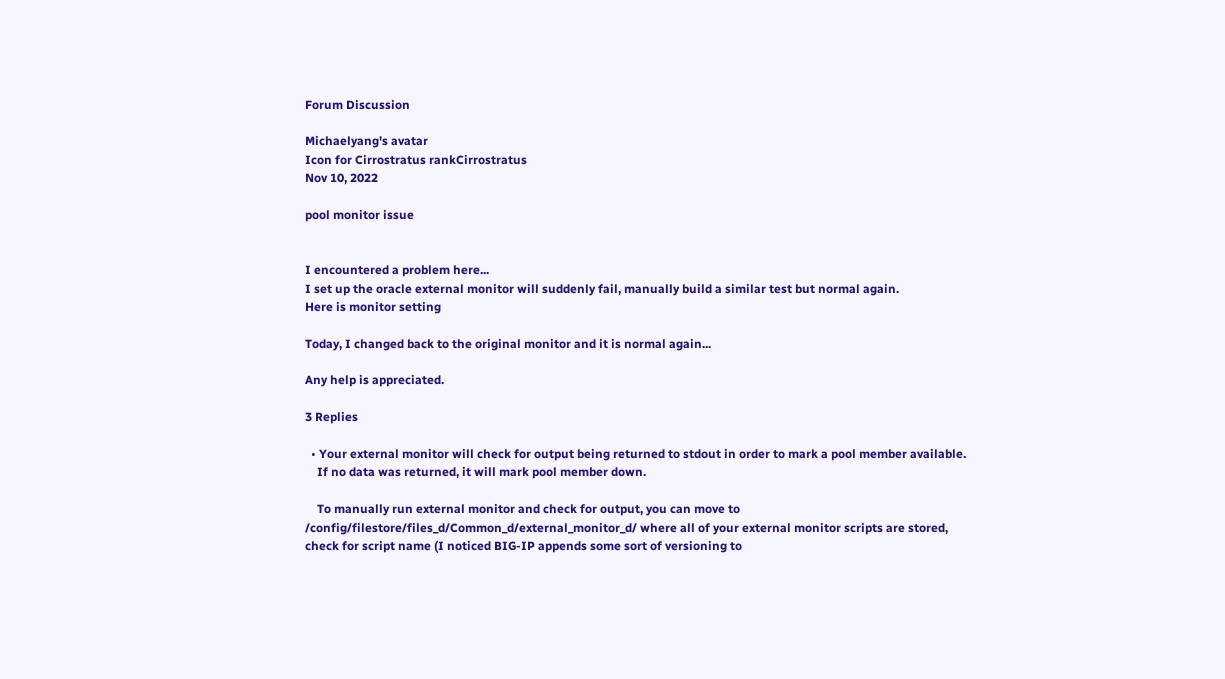Forum Discussion

Michaelyang's avatar
Icon for Cirrostratus rankCirrostratus
Nov 10, 2022

pool monitor issue


I encountered a problem here...
I set up the oracle external monitor will suddenly fail, manually build a similar test but normal again.
Here is monitor setting

Today, I changed back to the original monitor and it is normal again...

Any help is appreciated.

3 Replies

  • Your external monitor will check for output being returned to stdout in order to mark a pool member available.
    If no data was returned, it will mark pool member down.

    To manually run external monitor and check for output, you can move to  /config/filestore/files_d/Common_d/external_monitor_d/ where all of your external monitor scripts are stored, check for script name (I noticed BIG-IP appends some sort of versioning to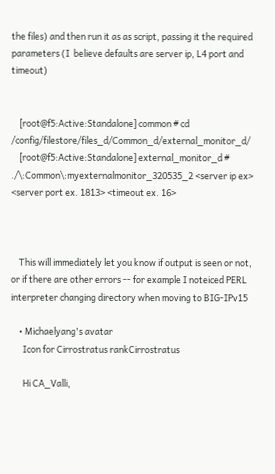the files) and then run it as as script, passing it the required parameters (I  believe defaults are server ip, L4 port and timeout)


    [root@f5:Active:Standalone] common # cd /config/filestore/files_d/Common_d/external_monitor_d/
    [root@f5:Active:Standalone] external_monitor_d # ./\:Common\:myexternalmonitor_320535_2 <server ip ex> <server port ex. 1813> <timeout ex. 16>



    This will immediately let you know if output is seen or not, or if there are other errors -- for example I noteiced PERL interpreter changing directory when moving to BIG-IPv15

    • Michaelyang's avatar
      Icon for Cirrostratus rankCirrostratus

      Hi CA_Valli,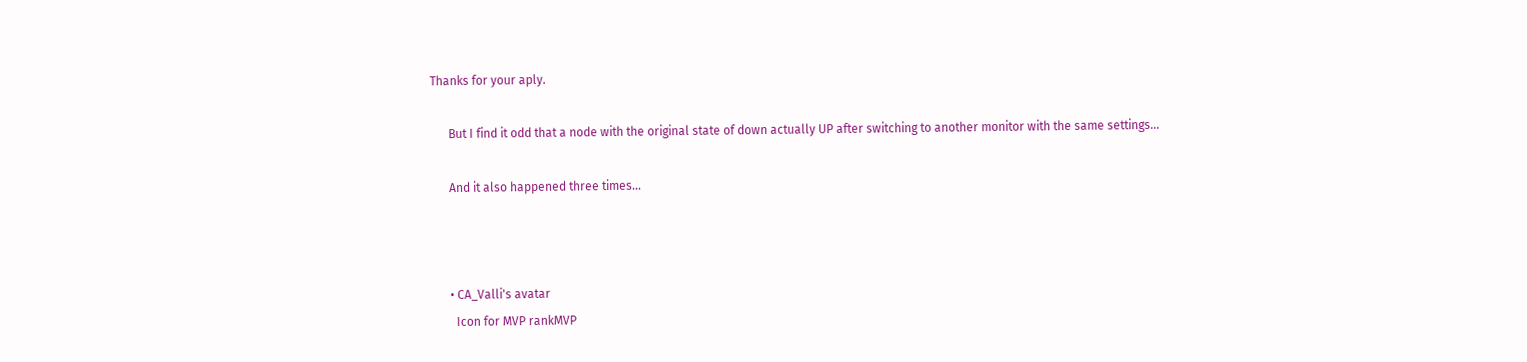Thanks for your aply.

      But I find it odd that a node with the original state of down actually UP after switching to another monitor with the same settings...

      And it also happened three times...



      • CA_Valli's avatar
        Icon for MVP rankMVP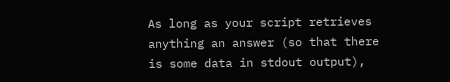As long as your script retrieves anything an answer (so that there is some data in stdout output),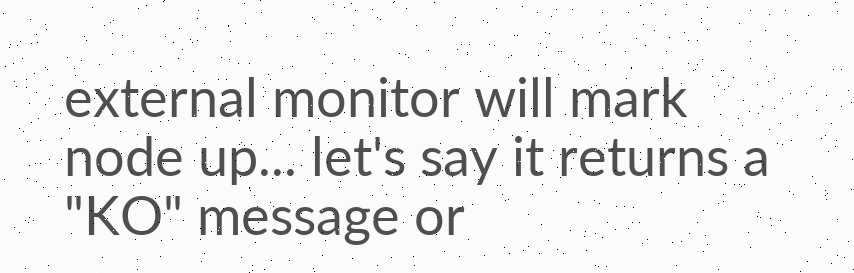external monitor will mark node up... let's say it returns a "KO" message or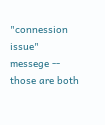"connession issue" messege -- those are both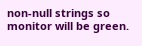non-null strings so monitor will be green.